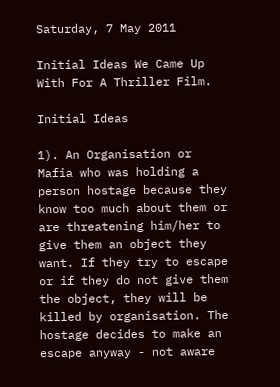Saturday, 7 May 2011

Initial Ideas We Came Up With For A Thriller Film.

Initial Ideas

1). An Organisation or Mafia who was holding a person hostage because they know too much about them or are threatening him/her to give them an object they want. If they try to escape or if they do not give them the object, they will be killed by organisation. The hostage decides to make an escape anyway - not aware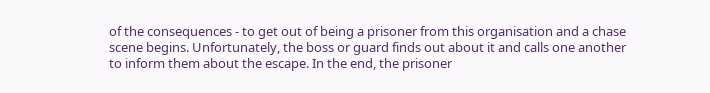of the consequences - to get out of being a prisoner from this organisation and a chase scene begins. Unfortunately, the boss or guard finds out about it and calls one another to inform them about the escape. In the end, the prisoner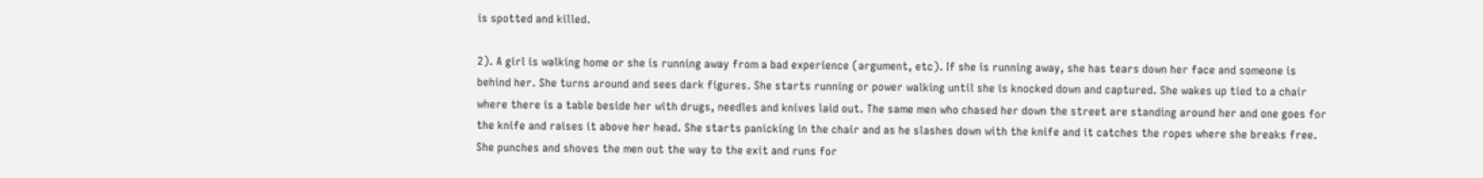is spotted and killed.

2). A girl is walking home or she is running away from a bad experience (argument, etc). If she is running away, she has tears down her face and someone is behind her. She turns around and sees dark figures. She starts running or power walking until she is knocked down and captured. She wakes up tied to a chair where there is a table beside her with drugs, needles and knives laid out. The same men who chased her down the street are standing around her and one goes for the knife and raises it above her head. She starts panicking in the chair and as he slashes down with the knife and it catches the ropes where she breaks free. She punches and shoves the men out the way to the exit and runs for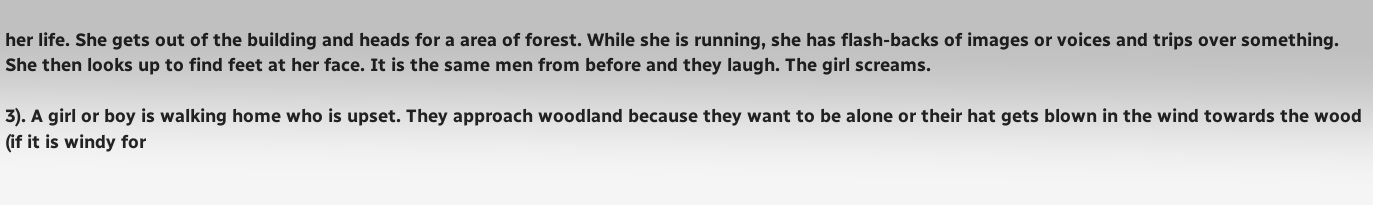her life. She gets out of the building and heads for a area of forest. While she is running, she has flash-backs of images or voices and trips over something. She then looks up to find feet at her face. It is the same men from before and they laugh. The girl screams.

3). A girl or boy is walking home who is upset. They approach woodland because they want to be alone or their hat gets blown in the wind towards the wood (if it is windy for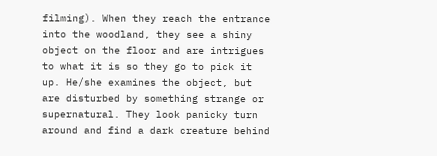filming). When they reach the entrance into the woodland, they see a shiny object on the floor and are intrigues to what it is so they go to pick it up. He/she examines the object, but are disturbed by something strange or supernatural. They look panicky turn around and find a dark creature behind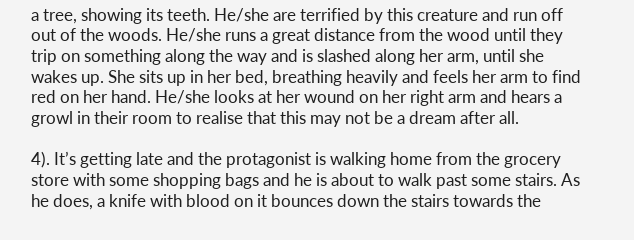a tree, showing its teeth. He/she are terrified by this creature and run off out of the woods. He/she runs a great distance from the wood until they trip on something along the way and is slashed along her arm, until she wakes up. She sits up in her bed, breathing heavily and feels her arm to find red on her hand. He/she looks at her wound on her right arm and hears a growl in their room to realise that this may not be a dream after all.

4). It’s getting late and the protagonist is walking home from the grocery store with some shopping bags and he is about to walk past some stairs. As he does, a knife with blood on it bounces down the stairs towards the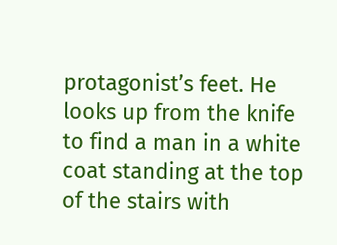protagonist’s feet. He looks up from the knife to find a man in a white coat standing at the top of the stairs with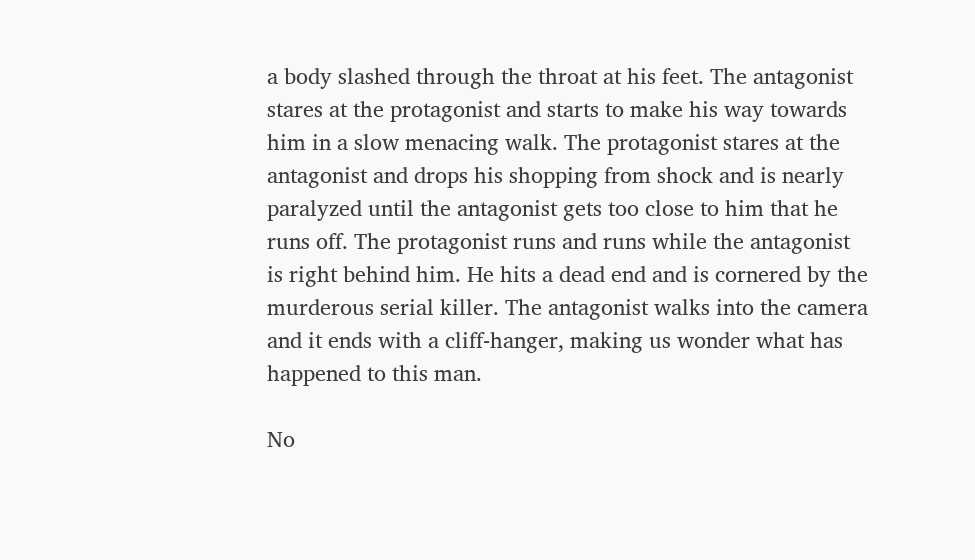a body slashed through the throat at his feet. The antagonist stares at the protagonist and starts to make his way towards him in a slow menacing walk. The protagonist stares at the antagonist and drops his shopping from shock and is nearly paralyzed until the antagonist gets too close to him that he runs off. The protagonist runs and runs while the antagonist is right behind him. He hits a dead end and is cornered by the murderous serial killer. The antagonist walks into the camera and it ends with a cliff-hanger, making us wonder what has happened to this man.

No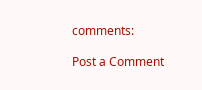comments:

Post a Comment